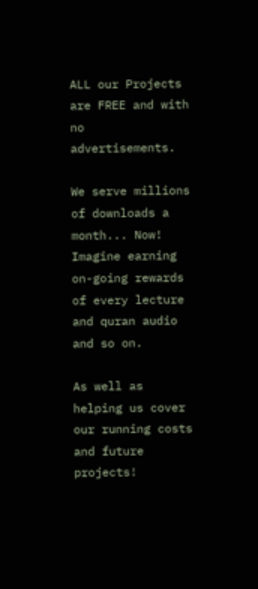ALL our Projects are FREE and with no advertisements.

We serve millions of downloads a month... Now! Imagine earning on-going rewards of every lecture and quran audio and so on.

As well as helping us cover our running costs and future projects!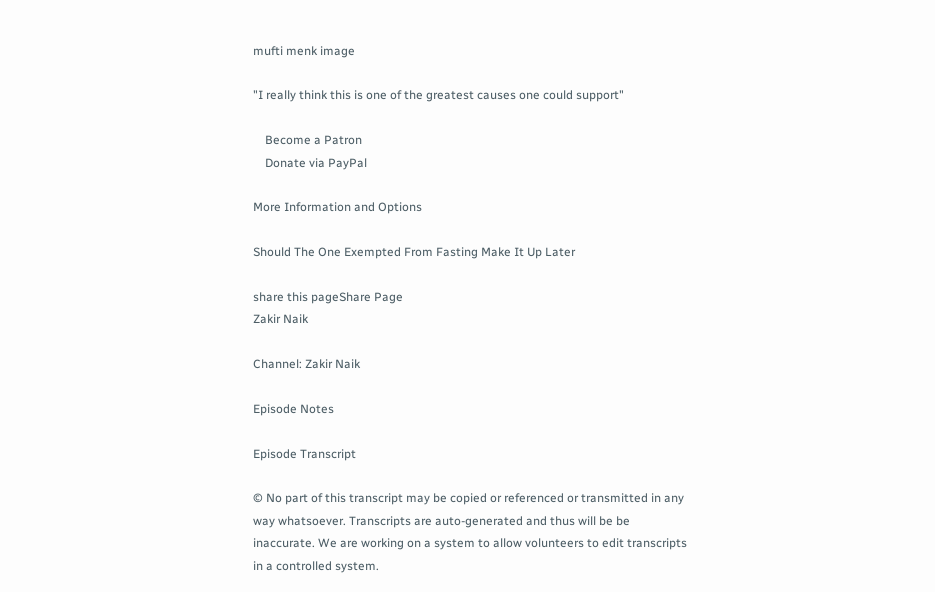mufti menk image

"I really think this is one of the greatest causes one could support"

    Become a Patron
    Donate via PayPal

More Information and Options

Should The One Exempted From Fasting Make It Up Later

share this pageShare Page
Zakir Naik

Channel: Zakir Naik

Episode Notes

Episode Transcript

© No part of this transcript may be copied or referenced or transmitted in any way whatsoever. Transcripts are auto-generated and thus will be be inaccurate. We are working on a system to allow volunteers to edit transcripts in a controlled system.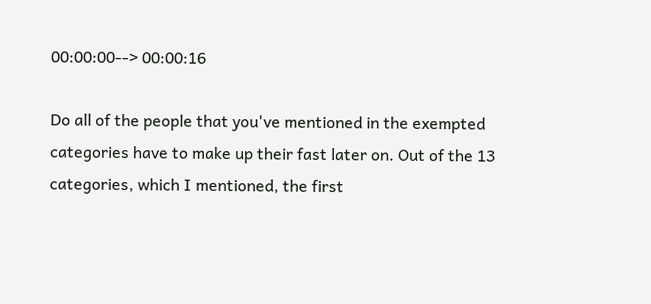00:00:00--> 00:00:16

Do all of the people that you've mentioned in the exempted categories have to make up their fast later on. Out of the 13 categories, which I mentioned, the first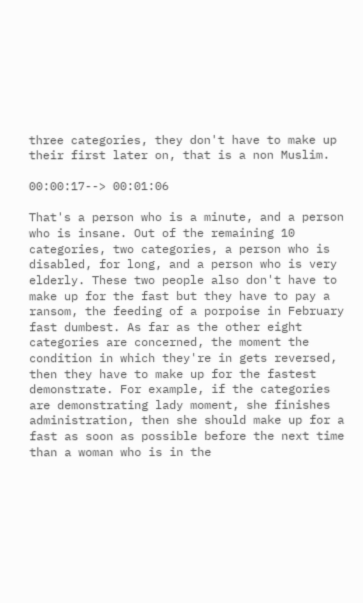three categories, they don't have to make up their first later on, that is a non Muslim.

00:00:17--> 00:01:06

That's a person who is a minute, and a person who is insane. Out of the remaining 10 categories, two categories, a person who is disabled, for long, and a person who is very elderly. These two people also don't have to make up for the fast but they have to pay a ransom, the feeding of a porpoise in February fast dumbest. As far as the other eight categories are concerned, the moment the condition in which they're in gets reversed, then they have to make up for the fastest demonstrate. For example, if the categories are demonstrating lady moment, she finishes administration, then she should make up for a fast as soon as possible before the next time than a woman who is in the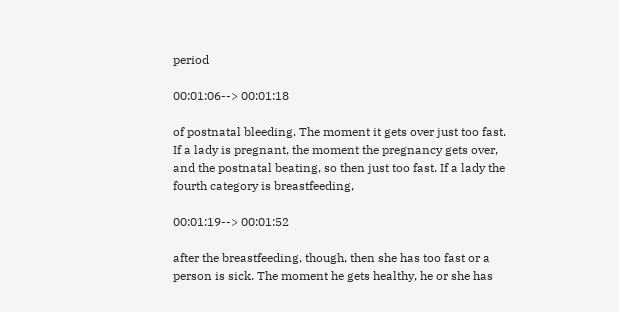period

00:01:06--> 00:01:18

of postnatal bleeding. The moment it gets over just too fast. If a lady is pregnant, the moment the pregnancy gets over, and the postnatal beating, so then just too fast. If a lady the fourth category is breastfeeding,

00:01:19--> 00:01:52

after the breastfeeding, though, then she has too fast or a person is sick. The moment he gets healthy, he or she has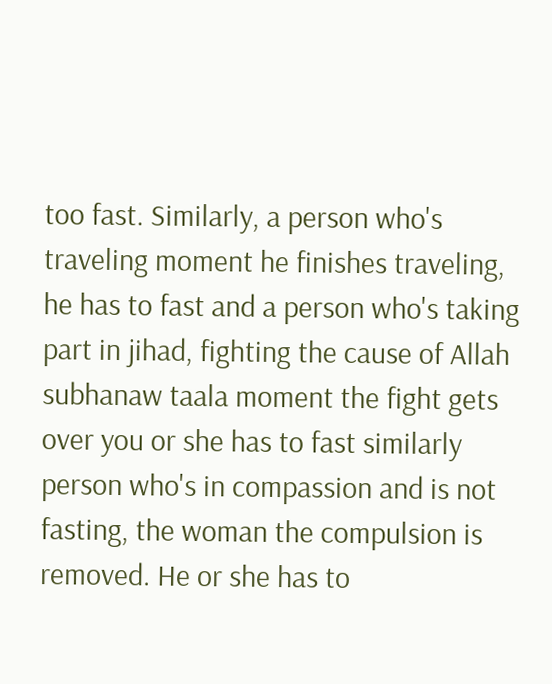too fast. Similarly, a person who's traveling moment he finishes traveling, he has to fast and a person who's taking part in jihad, fighting the cause of Allah subhanaw taala moment the fight gets over you or she has to fast similarly person who's in compassion and is not fasting, the woman the compulsion is removed. He or she has to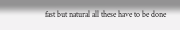fast but natural all these have to be done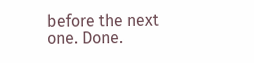before the next one. Done.